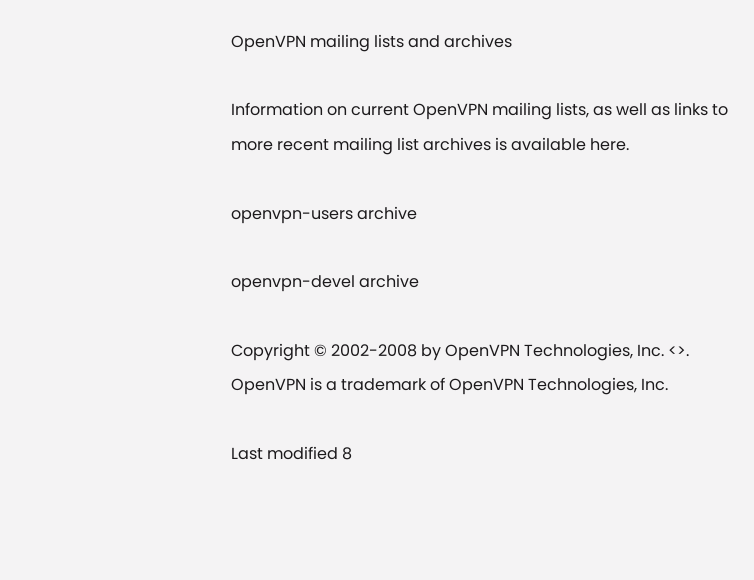OpenVPN mailing lists and archives

Information on current OpenVPN mailing lists, as well as links to more recent mailing list archives is available here.

openvpn-users archive

openvpn-devel archive

Copyright © 2002-2008 by OpenVPN Technologies, Inc. <>. OpenVPN is a trademark of OpenVPN Technologies, Inc.

Last modified 8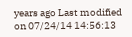years ago Last modified on 07/24/14 14:56:13